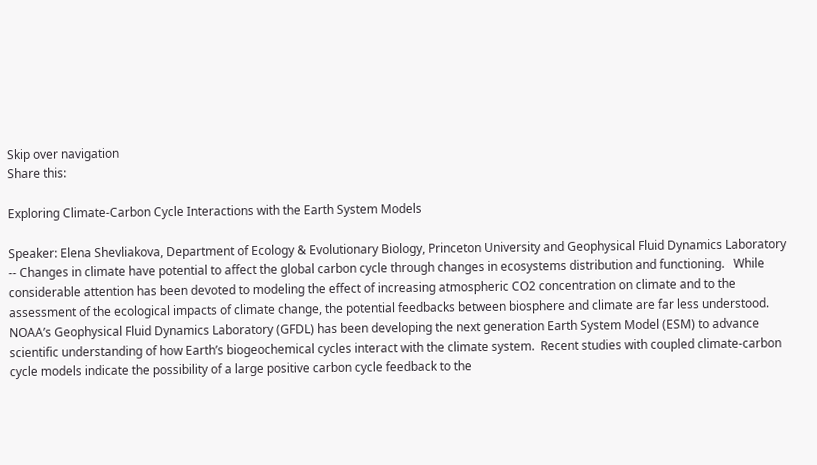Skip over navigation
Share this:

Exploring Climate-Carbon Cycle Interactions with the Earth System Models

Speaker: Elena Shevliakova, Department of Ecology & Evolutionary Biology, Princeton University and Geophysical Fluid Dynamics Laboratory -- Changes in climate have potential to affect the global carbon cycle through changes in ecosystems distribution and functioning.   While considerable attention has been devoted to modeling the effect of increasing atmospheric CO2 concentration on climate and to the assessment of the ecological impacts of climate change, the potential feedbacks between biosphere and climate are far less understood. NOAA’s Geophysical Fluid Dynamics Laboratory (GFDL) has been developing the next generation Earth System Model (ESM) to advance scientific understanding of how Earth’s biogeochemical cycles interact with the climate system.  Recent studies with coupled climate-carbon cycle models indicate the possibility of a large positive carbon cycle feedback to the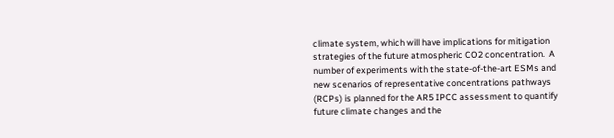climate system, which will have implications for mitigation strategies of the future atmospheric CO2 concentration.  A number of experiments with the state-of-the-art ESMs and new scenarios of representative concentrations pathways (RCPs) is planned for the AR5 IPCC assessment to quantify future climate changes and the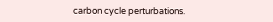carbon cycle perturbations.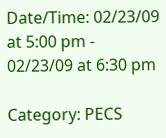Date/Time: 02/23/09 at 5:00 pm - 02/23/09 at 6:30 pm

Category: PECS